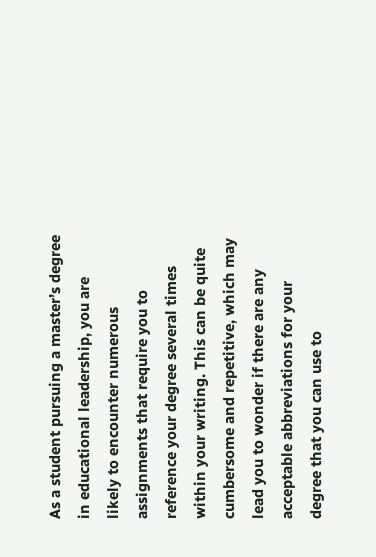As a student pursuing a master’s degree in educational leadership, you are likely to encounter numerous assignments that require you to reference your degree several times within your writing. This can be quite cumbersome and repetitive, which may lead you to wonder if there are any acceptable abbreviations for your degree that you can use to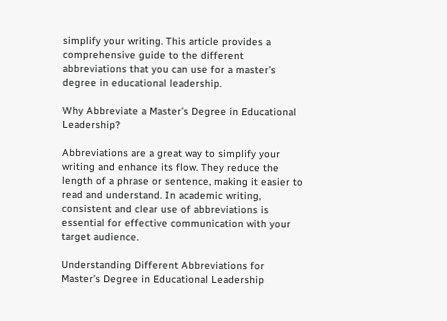simplify your writing. This article provides a comprehensive guide to the different abbreviations that you can use for a master’s degree in educational leadership.

Why Abbreviate a Master’s Degree in Educational Leadership?

Abbreviations are a great way to simplify your writing and enhance its flow. They reduce the length of a phrase or sentence, making it easier to read and understand. In academic writing, consistent and clear use of abbreviations is essential for effective communication with your target audience.

Understanding Different Abbreviations for Master’s Degree in Educational Leadership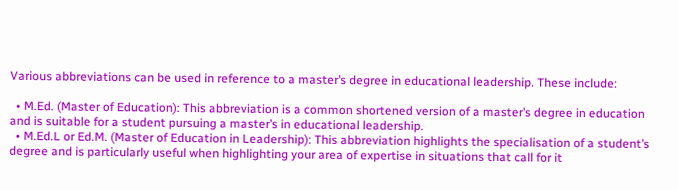Various abbreviations can be used in reference to a master’s degree in educational leadership. These include:

  • M.Ed. (Master of Education): This abbreviation is a common shortened version of a master’s degree in education and is suitable for a student pursuing a master’s in educational leadership.
  • M.Ed.L or Ed.M. (Master of Education in Leadership): This abbreviation highlights the specialisation of a student’s degree and is particularly useful when highlighting your area of expertise in situations that call for it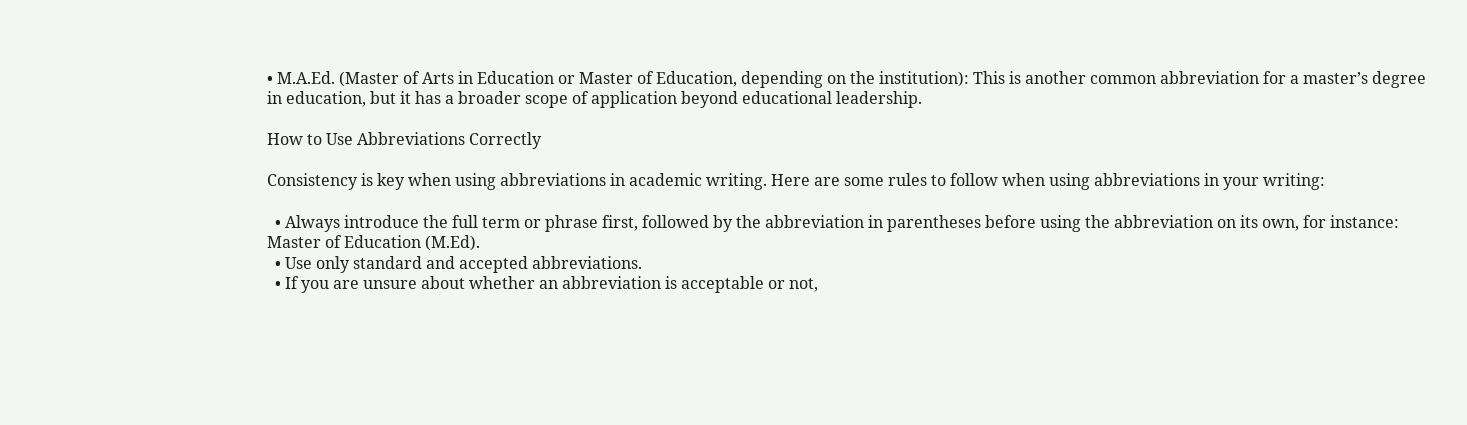• M.A.Ed. (Master of Arts in Education or Master of Education, depending on the institution): This is another common abbreviation for a master’s degree in education, but it has a broader scope of application beyond educational leadership.

How to Use Abbreviations Correctly

Consistency is key when using abbreviations in academic writing. Here are some rules to follow when using abbreviations in your writing:

  • Always introduce the full term or phrase first, followed by the abbreviation in parentheses before using the abbreviation on its own, for instance: Master of Education (M.Ed).
  • Use only standard and accepted abbreviations.
  • If you are unsure about whether an abbreviation is acceptable or not,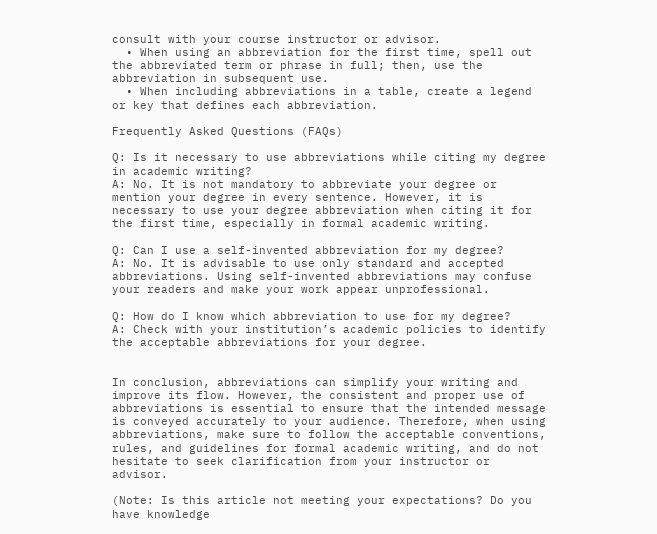consult with your course instructor or advisor.
  • When using an abbreviation for the first time, spell out the abbreviated term or phrase in full; then, use the abbreviation in subsequent use.
  • When including abbreviations in a table, create a legend or key that defines each abbreviation.

Frequently Asked Questions (FAQs)

Q: Is it necessary to use abbreviations while citing my degree in academic writing?
A: No. It is not mandatory to abbreviate your degree or mention your degree in every sentence. However, it is necessary to use your degree abbreviation when citing it for the first time, especially in formal academic writing.

Q: Can I use a self-invented abbreviation for my degree?
A: No. It is advisable to use only standard and accepted abbreviations. Using self-invented abbreviations may confuse your readers and make your work appear unprofessional.

Q: How do I know which abbreviation to use for my degree?
A: Check with your institution’s academic policies to identify the acceptable abbreviations for your degree.


In conclusion, abbreviations can simplify your writing and improve its flow. However, the consistent and proper use of abbreviations is essential to ensure that the intended message is conveyed accurately to your audience. Therefore, when using abbreviations, make sure to follow the acceptable conventions, rules, and guidelines for formal academic writing, and do not hesitate to seek clarification from your instructor or advisor.

(Note: Is this article not meeting your expectations? Do you have knowledge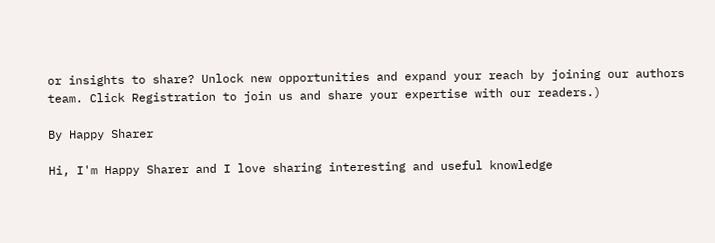or insights to share? Unlock new opportunities and expand your reach by joining our authors team. Click Registration to join us and share your expertise with our readers.)

By Happy Sharer

Hi, I'm Happy Sharer and I love sharing interesting and useful knowledge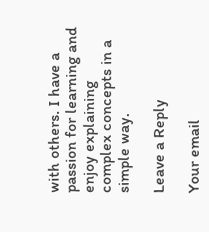with others. I have a passion for learning and enjoy explaining complex concepts in a simple way.

Leave a Reply

Your email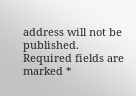address will not be published. Required fields are marked *